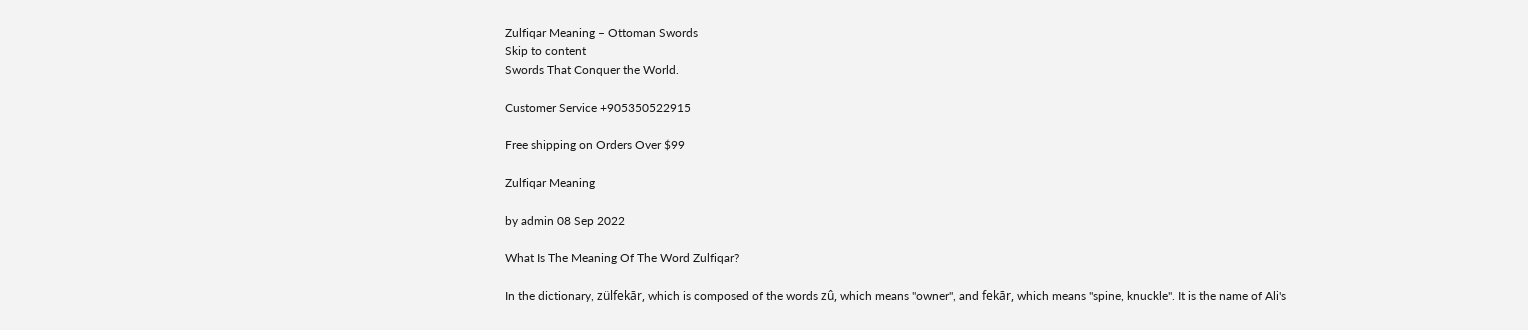Zulfiqar Meaning – Ottoman Swords
Skip to content
Swords That Conquer the World.

Customer Service +905350522915

Free shipping on Orders Over $99

Zulfiqar Meaning

by admin 08 Sep 2022

What Is The Meaning Of The Word Zulfiqar?

In the dictionary, zülfekār, which is composed of the words zû, which means "owner", and fekār, which means "spine, knuckle". It is the name of Ali's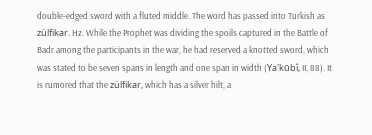double-edged sword with a fluted middle. The word has passed into Turkish as zülfikar. Hz. While the Prophet was dividing the spoils captured in the Battle of Badr among the participants in the war, he had reserved a knotted sword, which was stated to be seven spans in length and one span in width (Ya'kūbî, II, 88). It is rumored that the zülfikar, which has a silver hilt, a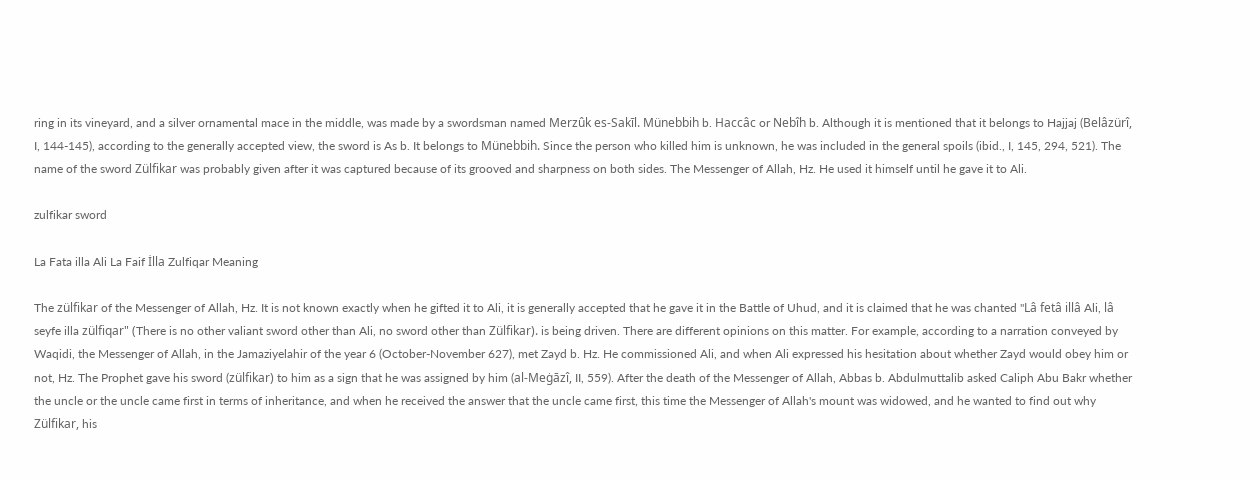ring in its vineyard, and a silver ornamental mace in the middle, was made by a swordsman named Merzûk es-Sakīl. Münebbih b. Haccâc or Nebîh b. Although it is mentioned that it belongs to Hajjaj (Belâzürî, I, 144-145), according to the generally accepted view, the sword is As b. It belongs to Münebbih. Since the person who killed him is unknown, he was included in the general spoils (ibid., I, 145, 294, 521). The name of the sword Zülfikar was probably given after it was captured because of its grooved and sharpness on both sides. The Messenger of Allah, Hz. He used it himself until he gave it to Ali.

zulfikar sword

La Fata illa Ali La Faif İlla Zulfiqar Meaning

The zülfikar of the Messenger of Allah, Hz. It is not known exactly when he gifted it to Ali, it is generally accepted that he gave it in the Battle of Uhud, and it is claimed that he was chanted "Lâ fetâ illâ Ali, lâ seyfe illa zülfiqar" (There is no other valiant sword other than Ali, no sword other than Zülfikar). is being driven. There are different opinions on this matter. For example, according to a narration conveyed by Waqidi, the Messenger of Allah, in the Jamaziyelahir of the year 6 (October-November 627), met Zayd b. Hz. He commissioned Ali, and when Ali expressed his hesitation about whether Zayd would obey him or not, Hz. The Prophet gave his sword (zülfikar) to him as a sign that he was assigned by him (al-Meġāzî, II, 559). After the death of the Messenger of Allah, Abbas b. Abdulmuttalib asked Caliph Abu Bakr whether the uncle or the uncle came first in terms of inheritance, and when he received the answer that the uncle came first, this time the Messenger of Allah's mount was widowed, and he wanted to find out why Zülfikar, his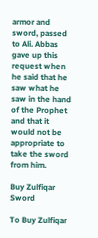armor and sword, passed to Ali. Abbas gave up this request when he said that he saw what he saw in the hand of the Prophet and that it would not be appropriate to take the sword from him.

Buy Zulfiqar Sword

To Buy Zulfiqar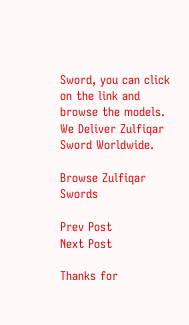Sword, you can click on the link and browse the models. We Deliver Zulfiqar Sword Worldwide.

Browse Zulfiqar Swords

Prev Post
Next Post

Thanks for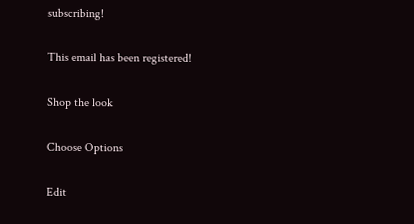subscribing!

This email has been registered!

Shop the look

Choose Options

Edit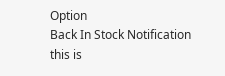Option
Back In Stock Notification
this is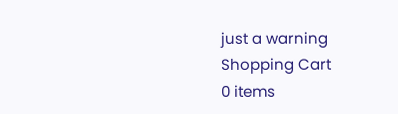just a warning
Shopping Cart
0 items